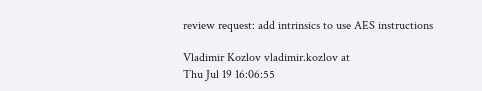review request: add intrinsics to use AES instructions

Vladimir Kozlov vladimir.kozlov at
Thu Jul 19 16:06:55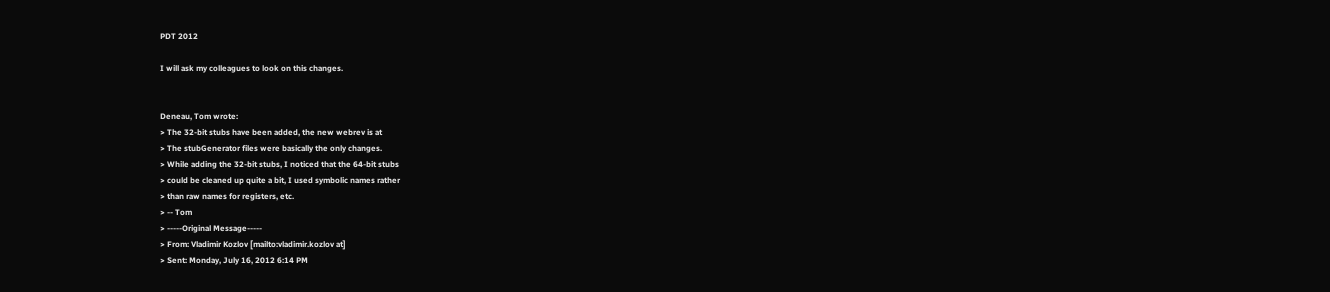PDT 2012

I will ask my colleagues to look on this changes.


Deneau, Tom wrote:
> The 32-bit stubs have been added, the new webrev is at
> The stubGenerator files were basically the only changes.
> While adding the 32-bit stubs, I noticed that the 64-bit stubs
> could be cleaned up quite a bit, I used symbolic names rather
> than raw names for registers, etc.
> -- Tom
> -----Original Message-----
> From: Vladimir Kozlov [mailto:vladimir.kozlov at]
> Sent: Monday, July 16, 2012 6:14 PM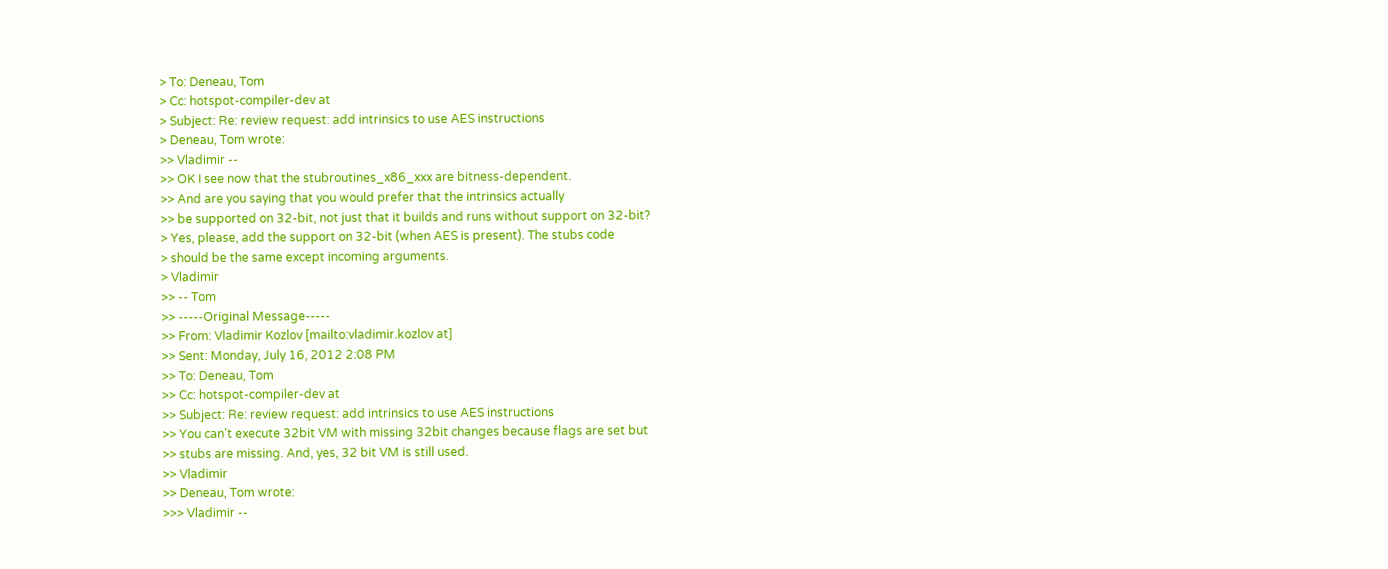> To: Deneau, Tom
> Cc: hotspot-compiler-dev at
> Subject: Re: review request: add intrinsics to use AES instructions
> Deneau, Tom wrote:
>> Vladimir --
>> OK I see now that the stubroutines_x86_xxx are bitness-dependent.
>> And are you saying that you would prefer that the intrinsics actually
>> be supported on 32-bit, not just that it builds and runs without support on 32-bit?
> Yes, please, add the support on 32-bit (when AES is present). The stubs code
> should be the same except incoming arguments.
> Vladimir
>> -- Tom
>> -----Original Message-----
>> From: Vladimir Kozlov [mailto:vladimir.kozlov at]
>> Sent: Monday, July 16, 2012 2:08 PM
>> To: Deneau, Tom
>> Cc: hotspot-compiler-dev at
>> Subject: Re: review request: add intrinsics to use AES instructions
>> You can't execute 32bit VM with missing 32bit changes because flags are set but
>> stubs are missing. And, yes, 32 bit VM is still used.
>> Vladimir
>> Deneau, Tom wrote:
>>> Vladimir --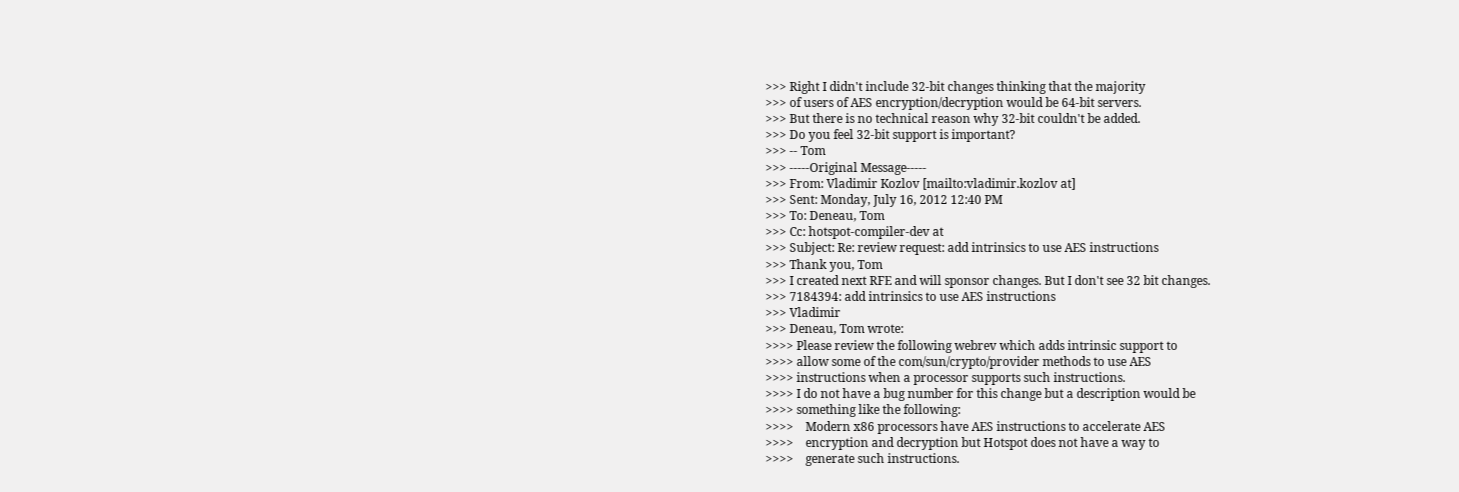>>> Right I didn't include 32-bit changes thinking that the majority
>>> of users of AES encryption/decryption would be 64-bit servers.
>>> But there is no technical reason why 32-bit couldn't be added.
>>> Do you feel 32-bit support is important?
>>> -- Tom
>>> -----Original Message-----
>>> From: Vladimir Kozlov [mailto:vladimir.kozlov at]
>>> Sent: Monday, July 16, 2012 12:40 PM
>>> To: Deneau, Tom
>>> Cc: hotspot-compiler-dev at
>>> Subject: Re: review request: add intrinsics to use AES instructions
>>> Thank you, Tom
>>> I created next RFE and will sponsor changes. But I don't see 32 bit changes.
>>> 7184394: add intrinsics to use AES instructions
>>> Vladimir
>>> Deneau, Tom wrote:
>>>> Please review the following webrev which adds intrinsic support to
>>>> allow some of the com/sun/crypto/provider methods to use AES
>>>> instructions when a processor supports such instructions.
>>>> I do not have a bug number for this change but a description would be
>>>> something like the following:
>>>>    Modern x86 processors have AES instructions to accelerate AES
>>>>    encryption and decryption but Hotspot does not have a way to
>>>>    generate such instructions.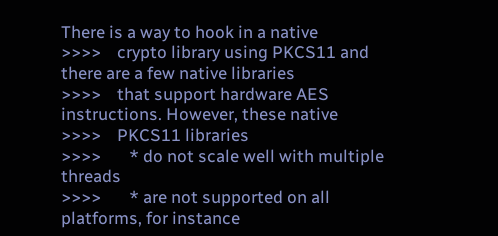There is a way to hook in a native
>>>>    crypto library using PKCS11 and there are a few native libraries
>>>>    that support hardware AES instructions. However, these native
>>>>    PKCS11 libraries
>>>>       * do not scale well with multiple threads
>>>>       * are not supported on all platforms, for instance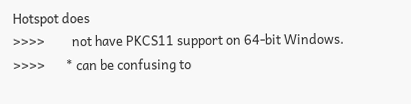Hotspot does
>>>>         not have PKCS11 support on 64-bit Windows.
>>>>       * can be confusing to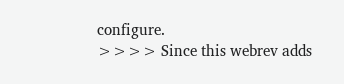configure.
>>>> Since this webrev adds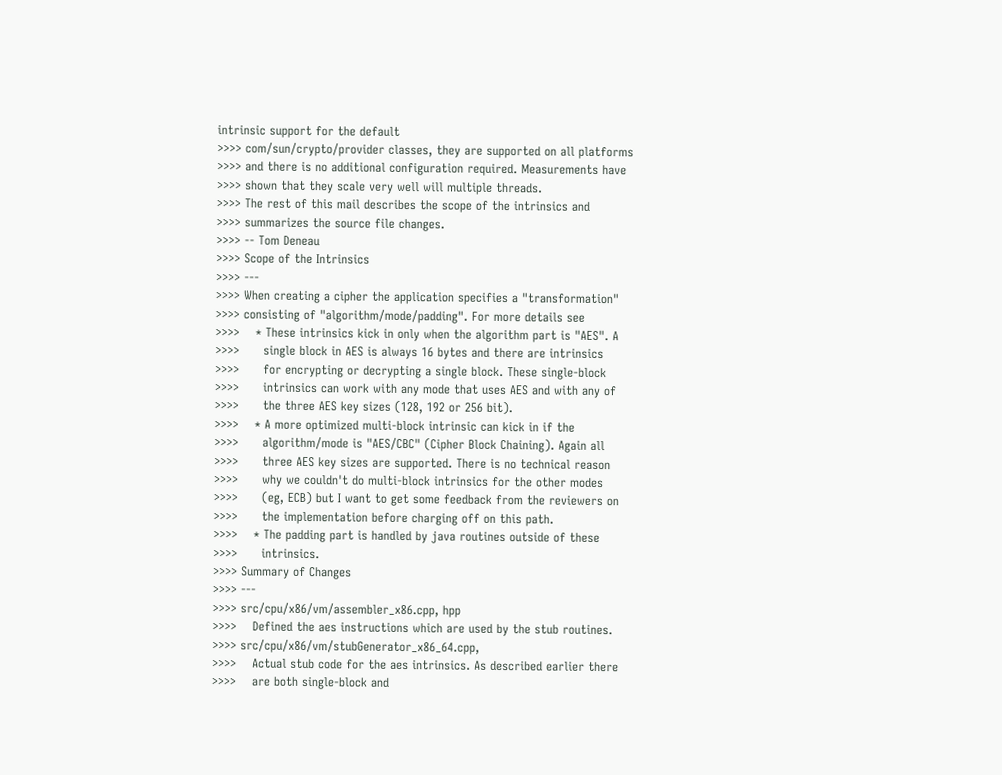intrinsic support for the default
>>>> com/sun/crypto/provider classes, they are supported on all platforms
>>>> and there is no additional configuration required. Measurements have
>>>> shown that they scale very well will multiple threads.
>>>> The rest of this mail describes the scope of the intrinsics and
>>>> summarizes the source file changes.
>>>> -- Tom Deneau
>>>> Scope of the Intrinsics
>>>> ---
>>>> When creating a cipher the application specifies a "transformation"
>>>> consisting of "algorithm/mode/padding". For more details see
>>>>    * These intrinsics kick in only when the algorithm part is "AES". A
>>>>      single block in AES is always 16 bytes and there are intrinsics
>>>>      for encrypting or decrypting a single block. These single-block
>>>>      intrinsics can work with any mode that uses AES and with any of
>>>>      the three AES key sizes (128, 192 or 256 bit).
>>>>    * A more optimized multi-block intrinsic can kick in if the
>>>>      algorithm/mode is "AES/CBC" (Cipher Block Chaining). Again all
>>>>      three AES key sizes are supported. There is no technical reason
>>>>      why we couldn't do multi-block intrinsics for the other modes
>>>>      (eg, ECB) but I want to get some feedback from the reviewers on
>>>>      the implementation before charging off on this path.
>>>>    * The padding part is handled by java routines outside of these
>>>>      intrinsics.
>>>> Summary of Changes
>>>> ---
>>>> src/cpu/x86/vm/assembler_x86.cpp, hpp
>>>>    Defined the aes instructions which are used by the stub routines.
>>>> src/cpu/x86/vm/stubGenerator_x86_64.cpp,
>>>>    Actual stub code for the aes intrinsics. As described earlier there
>>>>    are both single-block and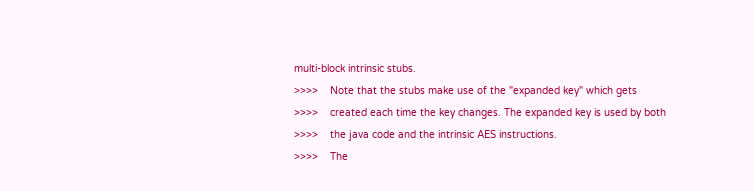multi-block intrinsic stubs.
>>>>    Note that the stubs make use of the "expanded key" which gets
>>>>    created each time the key changes. The expanded key is used by both
>>>>    the java code and the intrinsic AES instructions.
>>>>    The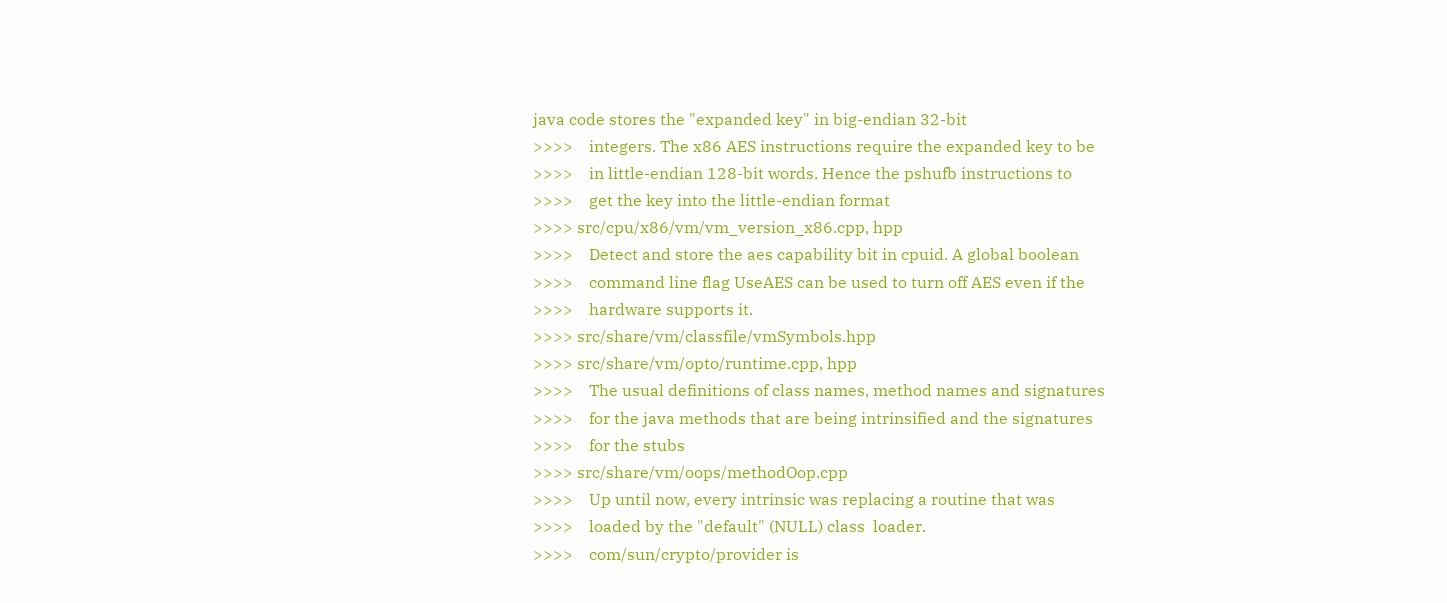java code stores the "expanded key" in big-endian 32-bit
>>>>    integers. The x86 AES instructions require the expanded key to be
>>>>    in little-endian 128-bit words. Hence the pshufb instructions to
>>>>    get the key into the little-endian format
>>>> src/cpu/x86/vm/vm_version_x86.cpp, hpp
>>>>    Detect and store the aes capability bit in cpuid. A global boolean
>>>>    command line flag UseAES can be used to turn off AES even if the
>>>>    hardware supports it.
>>>> src/share/vm/classfile/vmSymbols.hpp
>>>> src/share/vm/opto/runtime.cpp, hpp
>>>>    The usual definitions of class names, method names and signatures
>>>>    for the java methods that are being intrinsified and the signatures
>>>>    for the stubs
>>>> src/share/vm/oops/methodOop.cpp
>>>>    Up until now, every intrinsic was replacing a routine that was
>>>>    loaded by the "default" (NULL) class  loader.
>>>>    com/sun/crypto/provider is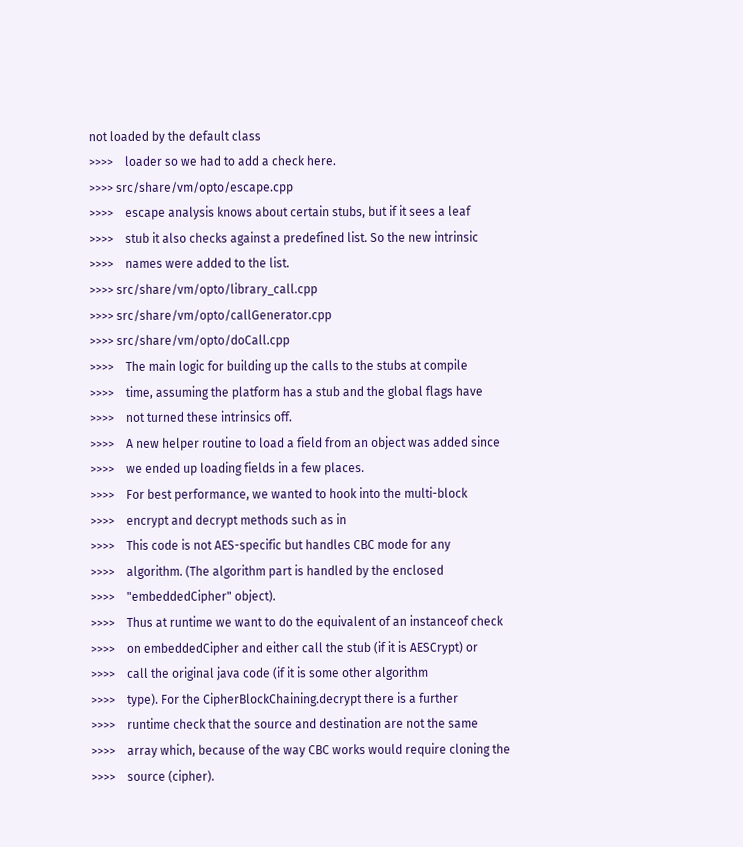not loaded by the default class
>>>>    loader so we had to add a check here.
>>>> src/share/vm/opto/escape.cpp
>>>>    escape analysis knows about certain stubs, but if it sees a leaf
>>>>    stub it also checks against a predefined list. So the new intrinsic
>>>>    names were added to the list.
>>>> src/share/vm/opto/library_call.cpp
>>>> src/share/vm/opto/callGenerator.cpp
>>>> src/share/vm/opto/doCall.cpp
>>>>    The main logic for building up the calls to the stubs at compile
>>>>    time, assuming the platform has a stub and the global flags have
>>>>    not turned these intrinsics off.
>>>>    A new helper routine to load a field from an object was added since
>>>>    we ended up loading fields in a few places.
>>>>    For best performance, we wanted to hook into the multi-block
>>>>    encrypt and decrypt methods such as in
>>>>    This code is not AES-specific but handles CBC mode for any
>>>>    algorithm. (The algorithm part is handled by the enclosed
>>>>    "embeddedCipher" object).
>>>>    Thus at runtime we want to do the equivalent of an instanceof check
>>>>    on embeddedCipher and either call the stub (if it is AESCrypt) or
>>>>    call the original java code (if it is some other algorithm
>>>>    type). For the CipherBlockChaining.decrypt there is a further
>>>>    runtime check that the source and destination are not the same
>>>>    array which, because of the way CBC works would require cloning the
>>>>    source (cipher).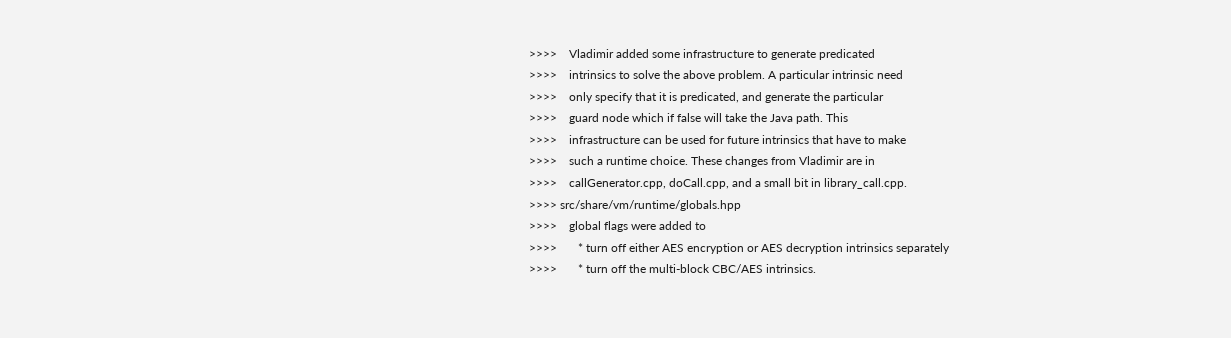>>>>    Vladimir added some infrastructure to generate predicated
>>>>    intrinsics to solve the above problem. A particular intrinsic need
>>>>    only specify that it is predicated, and generate the particular
>>>>    guard node which if false will take the Java path. This
>>>>    infrastructure can be used for future intrinsics that have to make
>>>>    such a runtime choice. These changes from Vladimir are in
>>>>    callGenerator.cpp, doCall.cpp, and a small bit in library_call.cpp.
>>>> src/share/vm/runtime/globals.hpp
>>>>    global flags were added to
>>>>       * turn off either AES encryption or AES decryption intrinsics separately
>>>>       * turn off the multi-block CBC/AES intrinsics.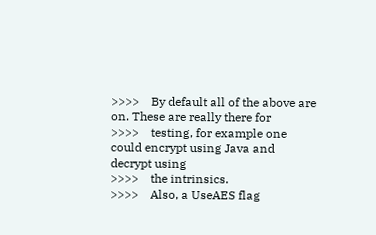>>>>    By default all of the above are on. These are really there for
>>>>    testing, for example one could encrypt using Java and decrypt using
>>>>    the intrinsics.
>>>>    Also, a UseAES flag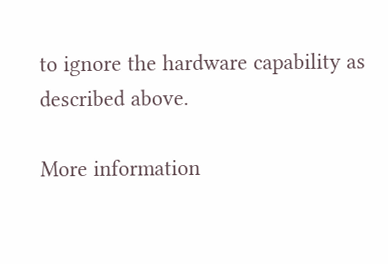to ignore the hardware capability as described above.

More information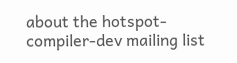about the hotspot-compiler-dev mailing list